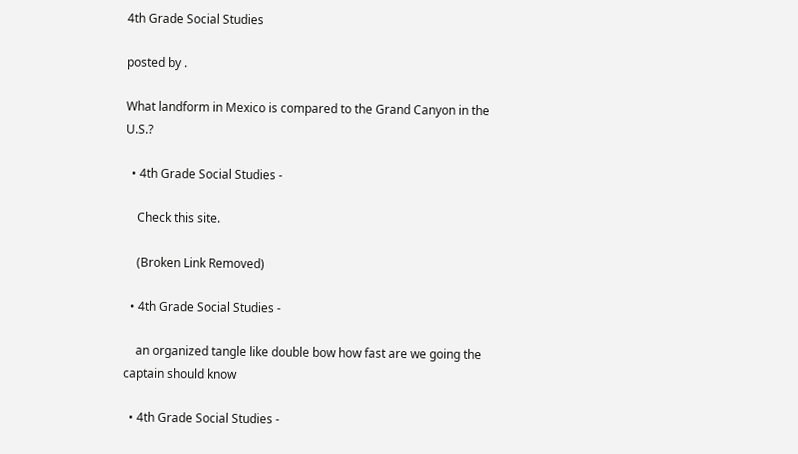4th Grade Social Studies

posted by .

What landform in Mexico is compared to the Grand Canyon in the U.S.?

  • 4th Grade Social Studies -

    Check this site.

    (Broken Link Removed)

  • 4th Grade Social Studies -

    an organized tangle like double bow how fast are we going the captain should know

  • 4th Grade Social Studies -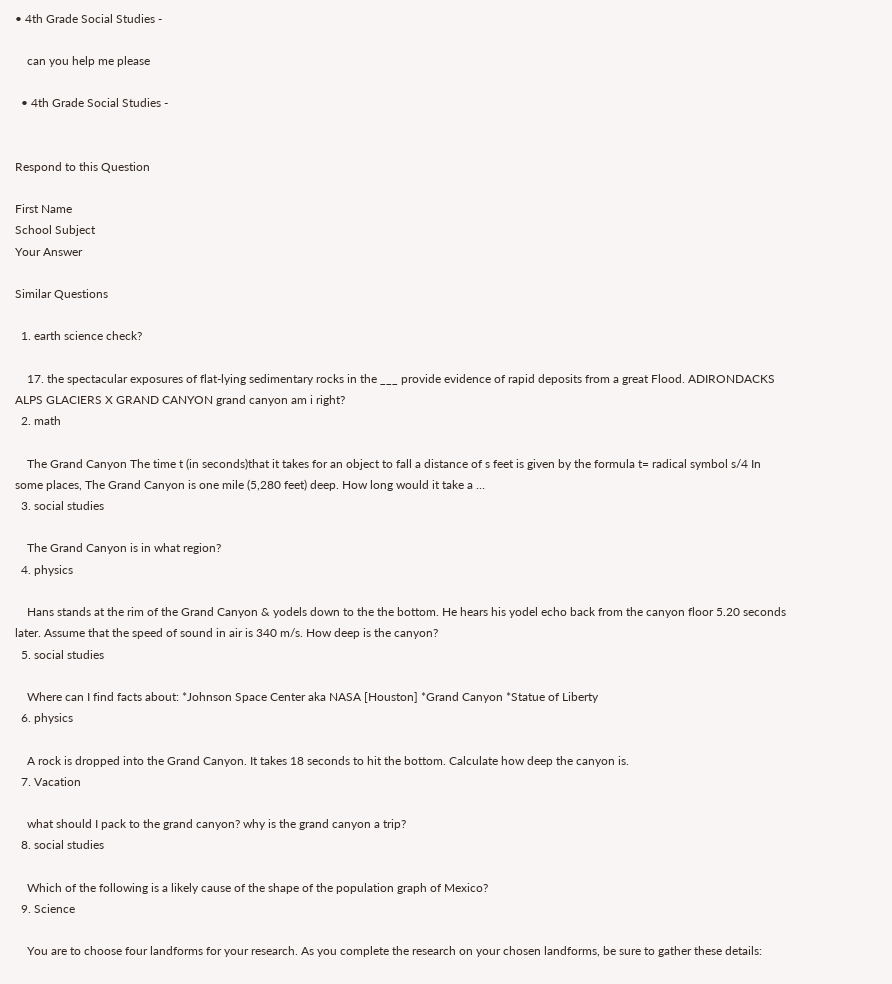• 4th Grade Social Studies -

    can you help me please

  • 4th Grade Social Studies -


Respond to this Question

First Name
School Subject
Your Answer

Similar Questions

  1. earth science check?

    17. the spectacular exposures of flat-lying sedimentary rocks in the ___ provide evidence of rapid deposits from a great Flood. ADIRONDACKS ALPS GLACIERS X GRAND CANYON grand canyon am i right?
  2. math

    The Grand Canyon The time t (in seconds)that it takes for an object to fall a distance of s feet is given by the formula t= radical symbol s/4 In some places, The Grand Canyon is one mile (5,280 feet) deep. How long would it take a …
  3. social studies

    The Grand Canyon is in what region?
  4. physics

    Hans stands at the rim of the Grand Canyon & yodels down to the the bottom. He hears his yodel echo back from the canyon floor 5.20 seconds later. Assume that the speed of sound in air is 340 m/s. How deep is the canyon?
  5. social studies

    Where can I find facts about: *Johnson Space Center aka NASA [Houston] *Grand Canyon *Statue of Liberty
  6. physics

    A rock is dropped into the Grand Canyon. It takes 18 seconds to hit the bottom. Calculate how deep the canyon is.
  7. Vacation

    what should I pack to the grand canyon? why is the grand canyon a trip?
  8. social studies

    Which of the following is a likely cause of the shape of the population graph of Mexico?
  9. Science

    You are to choose four landforms for your research. As you complete the research on your chosen landforms, be sure to gather these details: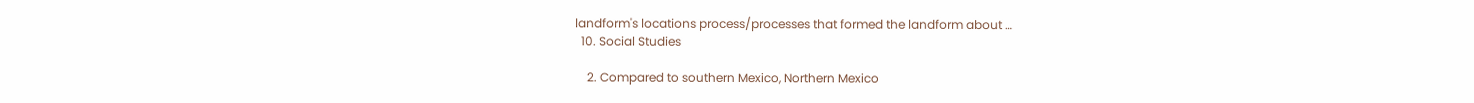landform's locations process/processes that formed the landform about …
  10. Social Studies

    2. Compared to southern Mexico, Northern Mexico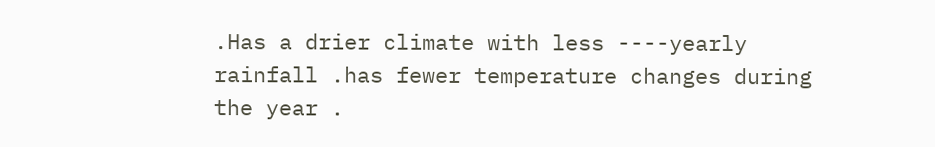.Has a drier climate with less ----yearly rainfall .has fewer temperature changes during the year .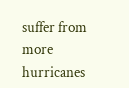suffer from more hurricanes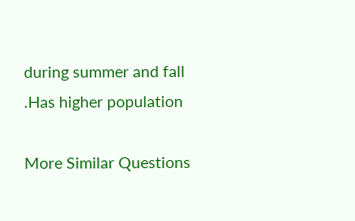during summer and fall .Has higher population

More Similar Questions